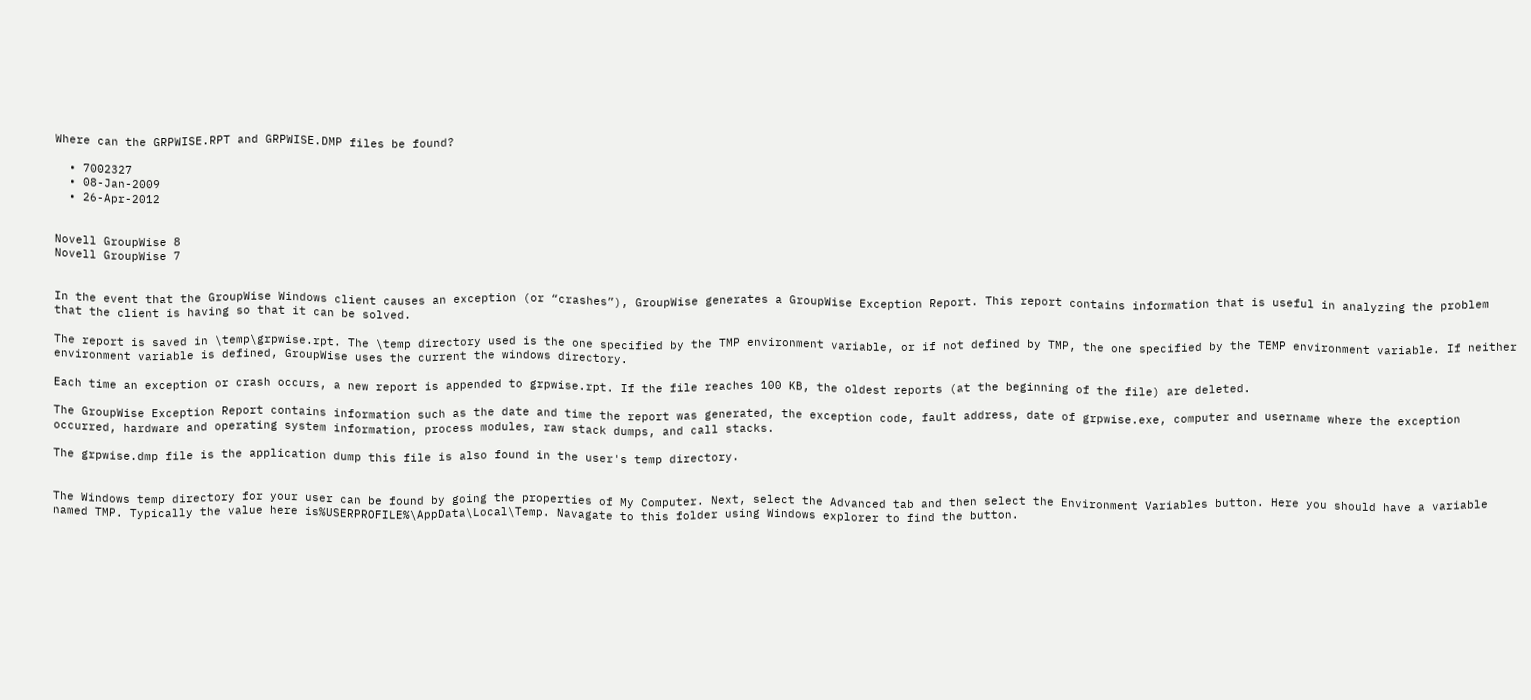Where can the GRPWISE.RPT and GRPWISE.DMP files be found?

  • 7002327
  • 08-Jan-2009
  • 26-Apr-2012


Novell GroupWise 8
Novell GroupWise 7


In the event that the GroupWise Windows client causes an exception (or “crashes”), GroupWise generates a GroupWise Exception Report. This report contains information that is useful in analyzing the problem that the client is having so that it can be solved.

The report is saved in \temp\grpwise.rpt. The \temp directory used is the one specified by the TMP environment variable, or if not defined by TMP, the one specified by the TEMP environment variable. If neither environment variable is defined, GroupWise uses the current the windows directory.

Each time an exception or crash occurs, a new report is appended to grpwise.rpt. If the file reaches 100 KB, the oldest reports (at the beginning of the file) are deleted.

The GroupWise Exception Report contains information such as the date and time the report was generated, the exception code, fault address, date of grpwise.exe, computer and username where the exception occurred, hardware and operating system information, process modules, raw stack dumps, and call stacks.

The grpwise.dmp file is the application dump this file is also found in the user's temp directory.


The Windows temp directory for your user can be found by going the properties of My Computer. Next, select the Advanced tab and then select the Environment Variables button. Here you should have a variable named TMP. Typically the value here is%USERPROFILE%\AppData\Local\Temp. Navagate to this folder using Windows explorer to find the button.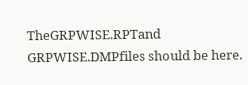TheGRPWISE.RPTand GRPWISE.DMPfiles should be here.